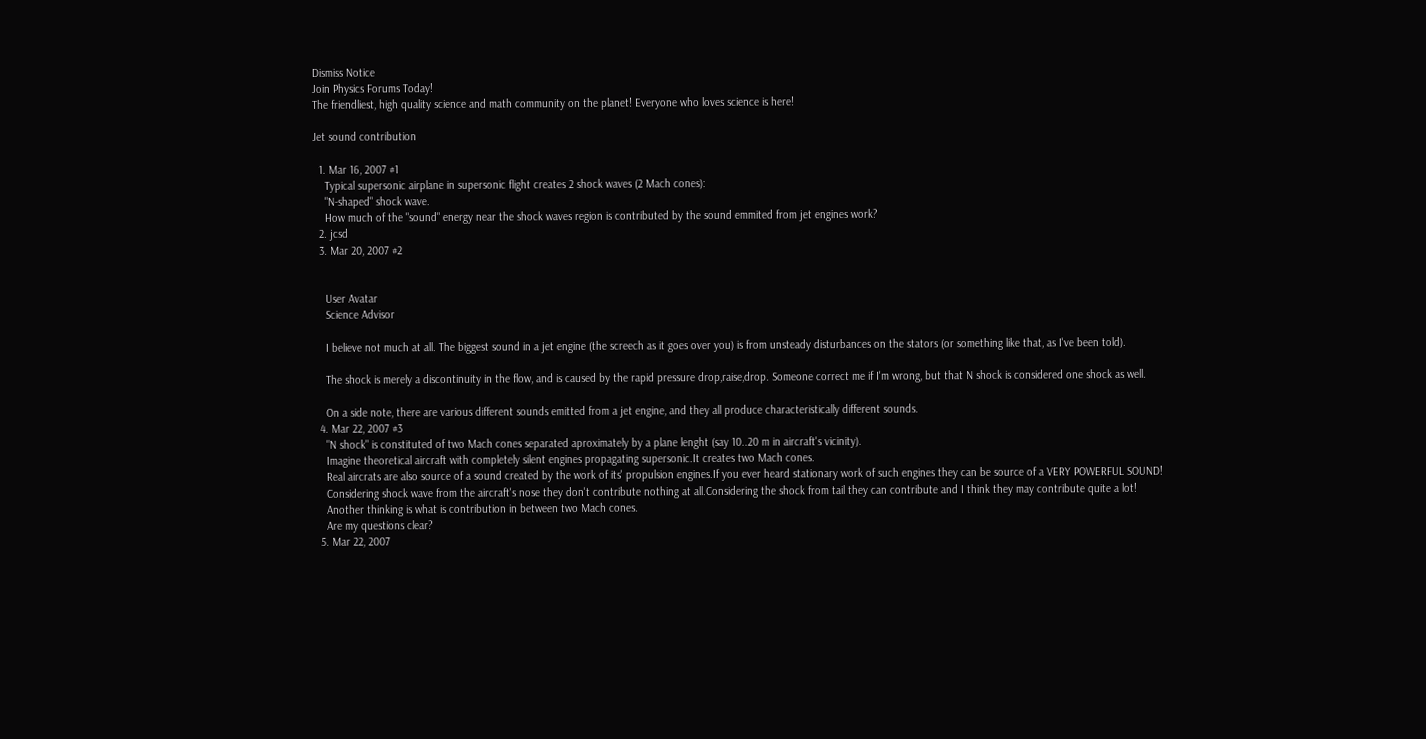Dismiss Notice
Join Physics Forums Today!
The friendliest, high quality science and math community on the planet! Everyone who loves science is here!

Jet sound contribution

  1. Mar 16, 2007 #1
    Typical supersonic airplane in supersonic flight creates 2 shock waves (2 Mach cones):
    "N-shaped" shock wave.
    How much of the "sound" energy near the shock waves region is contributed by the sound emmited from jet engines work?
  2. jcsd
  3. Mar 20, 2007 #2


    User Avatar
    Science Advisor

    I believe not much at all. The biggest sound in a jet engine (the screech as it goes over you) is from unsteady disturbances on the stators (or something like that, as I've been told).

    The shock is merely a discontinuity in the flow, and is caused by the rapid pressure drop,raise,drop. Someone correct me if I'm wrong, but that N shock is considered one shock as well.

    On a side note, there are various different sounds emitted from a jet engine, and they all produce characteristically different sounds.
  4. Mar 22, 2007 #3
    "N shock" is constituted of two Mach cones separated aproximately by a plane lenght (say 10..20 m in aircraft's vicinity).
    Imagine theoretical aircraft with completely silent engines propagating supersonic.It creates two Mach cones.
    Real aircrats are also source of a sound created by the work of its' propulsion engines.If you ever heard stationary work of such engines they can be source of a VERY POWERFUL SOUND!
    Considering shock wave from the aircraft's nose they don't contribute nothing at all.Considering the shock from tail they can contribute and I think they may contribute quite a lot!
    Another thinking is what is contribution in between two Mach cones.
    Are my questions clear?
  5. Mar 22, 2007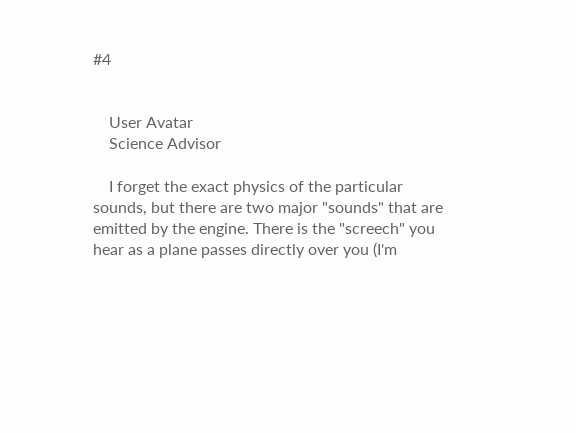#4


    User Avatar
    Science Advisor

    I forget the exact physics of the particular sounds, but there are two major "sounds" that are emitted by the engine. There is the "screech" you hear as a plane passes directly over you (I'm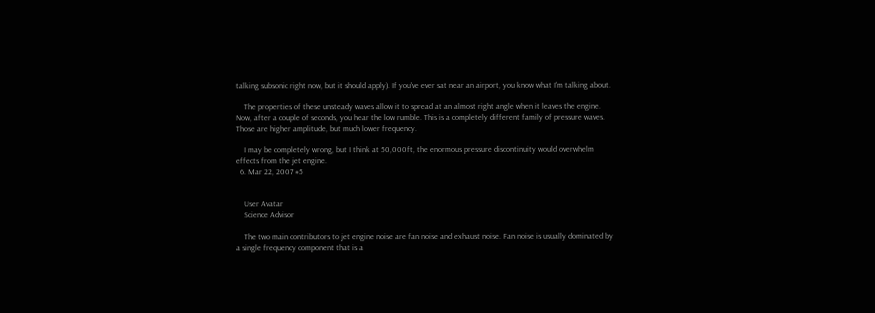talking subsonic right now, but it should apply). If you've ever sat near an airport, you know what I'm talking about.

    The properties of these unsteady waves allow it to spread at an almost right angle when it leaves the engine. Now, after a couple of seconds, you hear the low rumble. This is a completely different family of pressure waves. Those are higher amplitude, but much lower frequency.

    I may be completely wrong, but I think at 50,000ft, the enormous pressure discontinuity would overwhelm effects from the jet engine.
  6. Mar 22, 2007 #5


    User Avatar
    Science Advisor

    The two main contributors to jet engine noise are fan noise and exhaust noise. Fan noise is usually dominated by a single frequency component that is a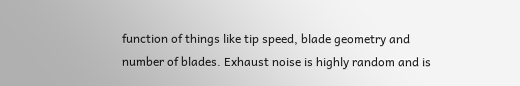function of things like tip speed, blade geometry and number of blades. Exhaust noise is highly random and is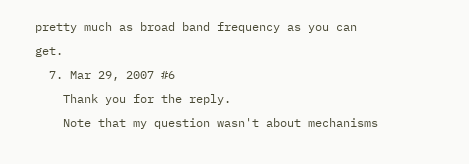pretty much as broad band frequency as you can get.
  7. Mar 29, 2007 #6
    Thank you for the reply.
    Note that my question wasn't about mechanisms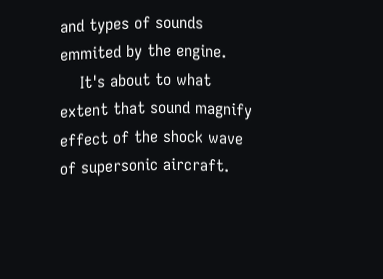and types of sounds emmited by the engine.
    It's about to what extent that sound magnify effect of the shock wave of supersonic aircraft.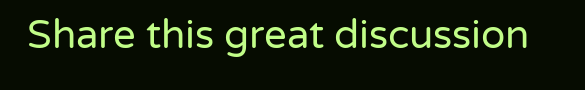Share this great discussion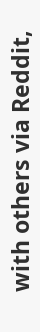with others via Reddit,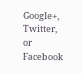Google+, Twitter, or Facebook